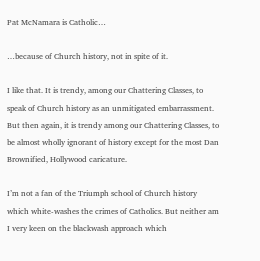Pat McNamara is Catholic…

…because of Church history, not in spite of it.

I like that. It is trendy, among our Chattering Classes, to speak of Church history as an unmitigated embarrassment. But then again, it is trendy among our Chattering Classes, to be almost wholly ignorant of history except for the most Dan Brownified, Hollywood caricature.

I’m not a fan of the Triumph school of Church history which white-washes the crimes of Catholics. But neither am I very keen on the blackwash approach which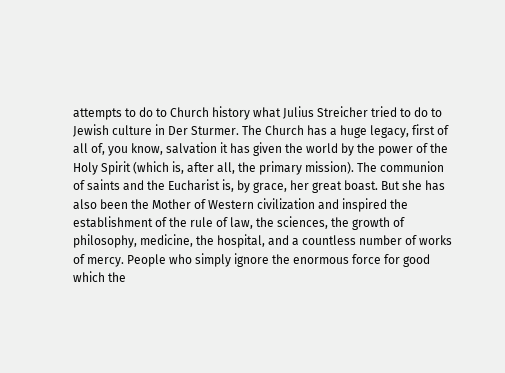attempts to do to Church history what Julius Streicher tried to do to Jewish culture in Der Sturmer. The Church has a huge legacy, first of all of, you know, salvation it has given the world by the power of the Holy Spirit (which is, after all, the primary mission). The communion of saints and the Eucharist is, by grace, her great boast. But she has also been the Mother of Western civilization and inspired the establishment of the rule of law, the sciences, the growth of philosophy, medicine, the hospital, and a countless number of works of mercy. People who simply ignore the enormous force for good which the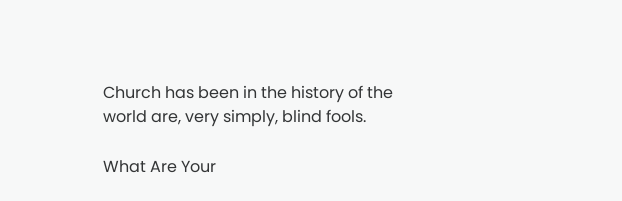Church has been in the history of the world are, very simply, blind fools.

What Are Your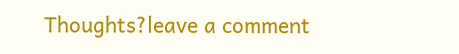Thoughts?leave a comment